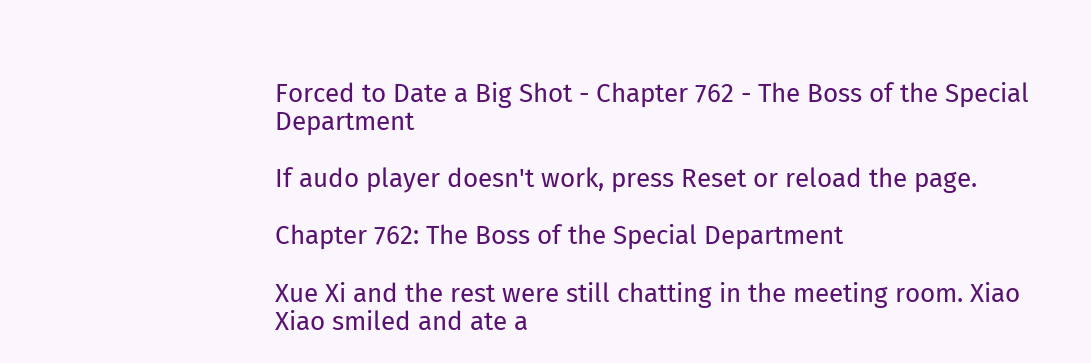Forced to Date a Big Shot - Chapter 762 - The Boss of the Special Department

If audo player doesn't work, press Reset or reload the page.

Chapter 762: The Boss of the Special Department

Xue Xi and the rest were still chatting in the meeting room. Xiao Xiao smiled and ate a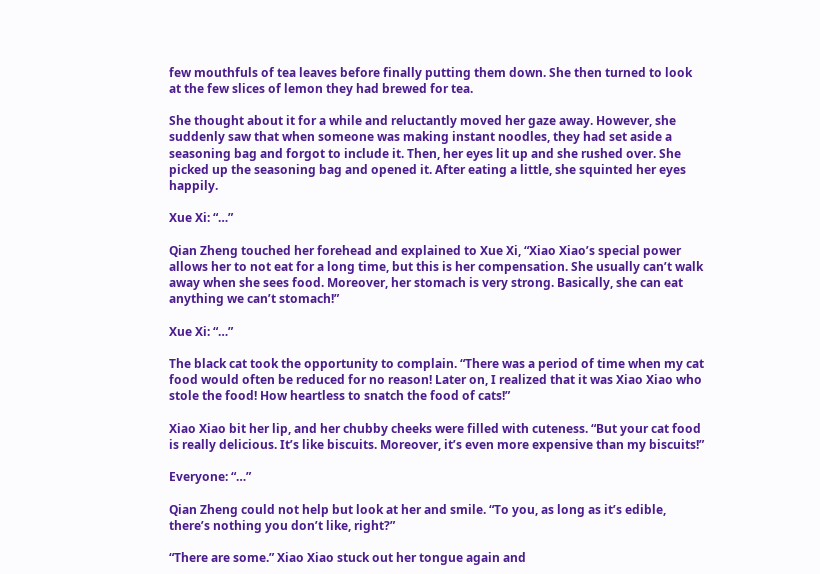few mouthfuls of tea leaves before finally putting them down. She then turned to look at the few slices of lemon they had brewed for tea.

She thought about it for a while and reluctantly moved her gaze away. However, she suddenly saw that when someone was making instant noodles, they had set aside a seasoning bag and forgot to include it. Then, her eyes lit up and she rushed over. She picked up the seasoning bag and opened it. After eating a little, she squinted her eyes happily.

Xue Xi: “…”

Qian Zheng touched her forehead and explained to Xue Xi, “Xiao Xiao’s special power allows her to not eat for a long time, but this is her compensation. She usually can’t walk away when she sees food. Moreover, her stomach is very strong. Basically, she can eat anything we can’t stomach!”

Xue Xi: “…”

The black cat took the opportunity to complain. “There was a period of time when my cat food would often be reduced for no reason! Later on, I realized that it was Xiao Xiao who stole the food! How heartless to snatch the food of cats!”

Xiao Xiao bit her lip, and her chubby cheeks were filled with cuteness. “But your cat food is really delicious. It’s like biscuits. Moreover, it’s even more expensive than my biscuits!”

Everyone: “…”

Qian Zheng could not help but look at her and smile. “To you, as long as it’s edible, there’s nothing you don’t like, right?”

“There are some.” Xiao Xiao stuck out her tongue again and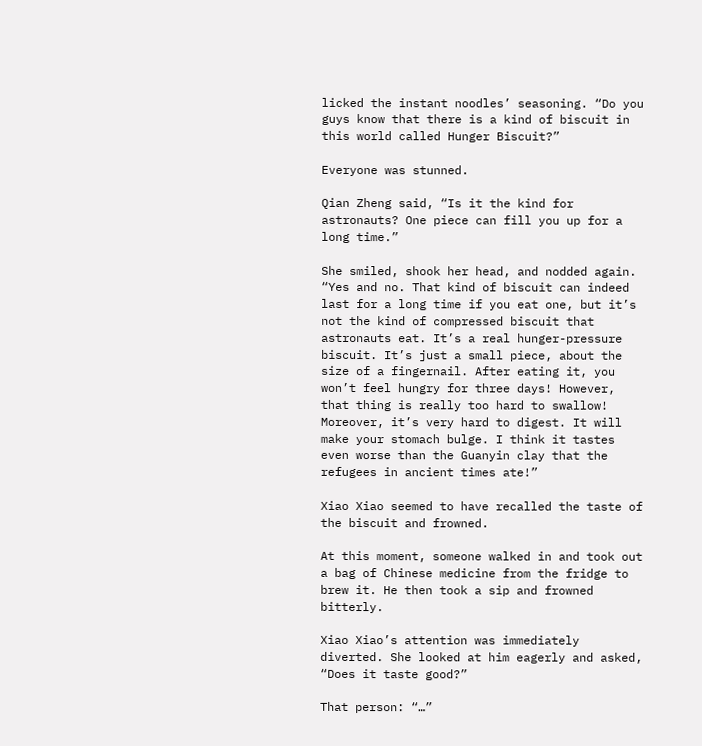licked the instant noodles’ seasoning. “Do you guys know that there is a kind of biscuit in this world called Hunger Biscuit?”

Everyone was stunned.

Qian Zheng said, “Is it the kind for astronauts? One piece can fill you up for a long time.”

She smiled, shook her head, and nodded again. “Yes and no. That kind of biscuit can indeed last for a long time if you eat one, but it’s not the kind of compressed biscuit that astronauts eat. It’s a real hunger-pressure biscuit. It’s just a small piece, about the size of a fingernail. After eating it, you won’t feel hungry for three days! However, that thing is really too hard to swallow! Moreover, it’s very hard to digest. It will make your stomach bulge. I think it tastes even worse than the Guanyin clay that the refugees in ancient times ate!”

Xiao Xiao seemed to have recalled the taste of the biscuit and frowned.

At this moment, someone walked in and took out a bag of Chinese medicine from the fridge to brew it. He then took a sip and frowned bitterly.

Xiao Xiao’s attention was immediately diverted. She looked at him eagerly and asked, “Does it taste good?”

That person: “…”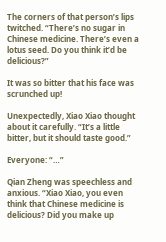The corners of that person’s lips twitched. “There’s no sugar in Chinese medicine. There’s even a lotus seed. Do you think it’d be delicious?”

It was so bitter that his face was scrunched up!

Unexpectedly, Xiao Xiao thought about it carefully. “It’s a little bitter, but it should taste good.”

Everyone: “…”

Qian Zheng was speechless and anxious. “Xiao Xiao, you even think that Chinese medicine is delicious? Did you make up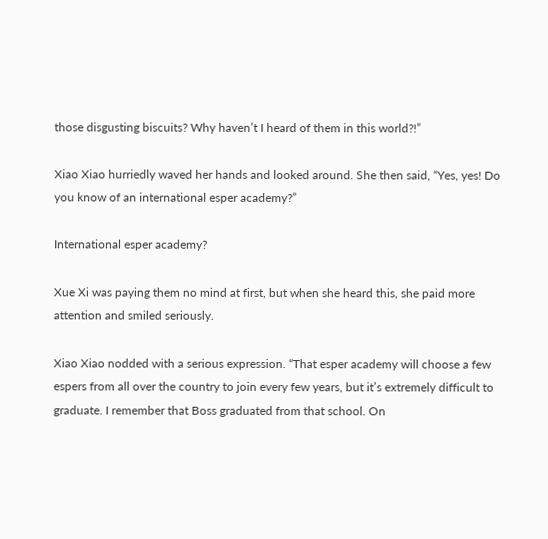those disgusting biscuits? Why haven’t I heard of them in this world?!”

Xiao Xiao hurriedly waved her hands and looked around. She then said, “Yes, yes! Do you know of an international esper academy?”

International esper academy?

Xue Xi was paying them no mind at first, but when she heard this, she paid more attention and smiled seriously.

Xiao Xiao nodded with a serious expression. “That esper academy will choose a few espers from all over the country to join every few years, but it’s extremely difficult to graduate. I remember that Boss graduated from that school. On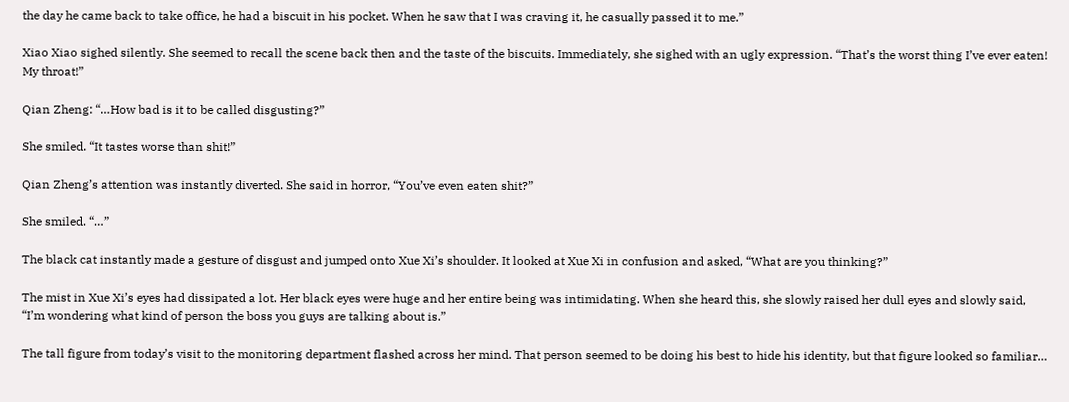the day he came back to take office, he had a biscuit in his pocket. When he saw that I was craving it, he casually passed it to me.”

Xiao Xiao sighed silently. She seemed to recall the scene back then and the taste of the biscuits. Immediately, she sighed with an ugly expression. “That’s the worst thing I’ve ever eaten! My throat!”

Qian Zheng: “…How bad is it to be called disgusting?”

She smiled. “It tastes worse than shit!”

Qian Zheng’s attention was instantly diverted. She said in horror, “You’ve even eaten shit?”

She smiled. “…”

The black cat instantly made a gesture of disgust and jumped onto Xue Xi’s shoulder. It looked at Xue Xi in confusion and asked, “What are you thinking?”

The mist in Xue Xi’s eyes had dissipated a lot. Her black eyes were huge and her entire being was intimidating. When she heard this, she slowly raised her dull eyes and slowly said, “I’m wondering what kind of person the boss you guys are talking about is.”

The tall figure from today’s visit to the monitoring department flashed across her mind. That person seemed to be doing his best to hide his identity, but that figure looked so familiar…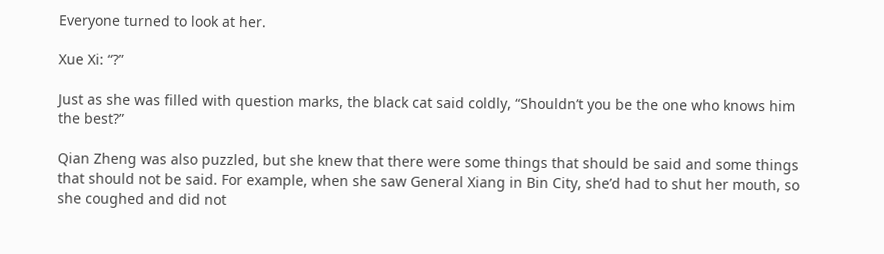Everyone turned to look at her.

Xue Xi: “?”

Just as she was filled with question marks, the black cat said coldly, “Shouldn’t you be the one who knows him the best?”

Qian Zheng was also puzzled, but she knew that there were some things that should be said and some things that should not be said. For example, when she saw General Xiang in Bin City, she’d had to shut her mouth, so she coughed and did not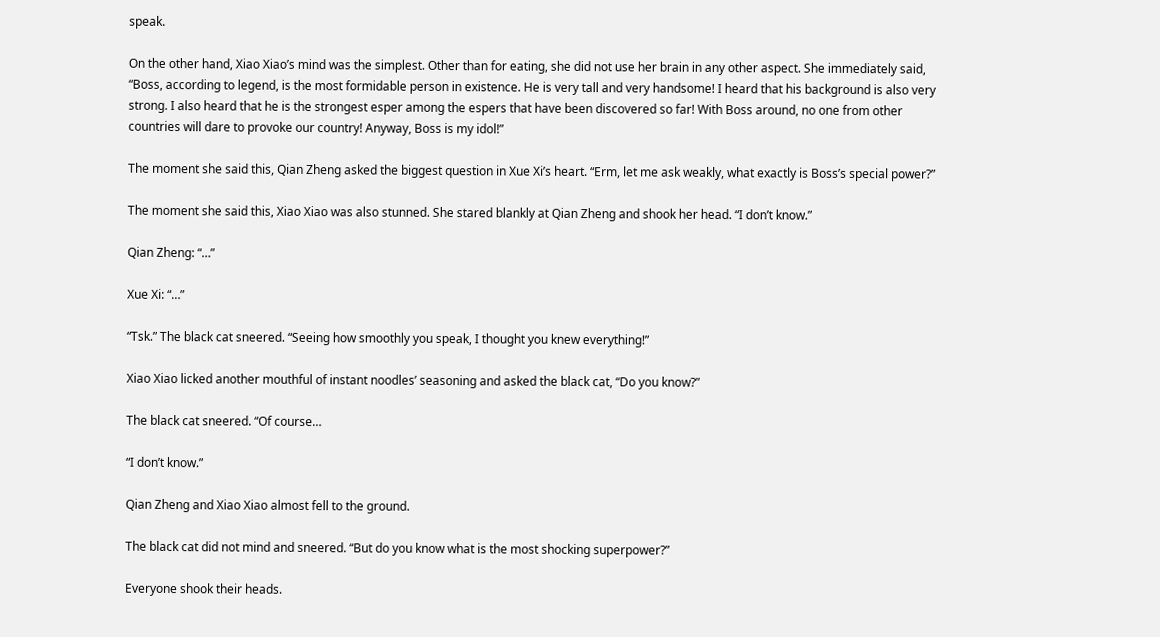speak.

On the other hand, Xiao Xiao’s mind was the simplest. Other than for eating, she did not use her brain in any other aspect. She immediately said, “Boss, according to legend, is the most formidable person in existence. He is very tall and very handsome! I heard that his background is also very strong. I also heard that he is the strongest esper among the espers that have been discovered so far! With Boss around, no one from other countries will dare to provoke our country! Anyway, Boss is my idol!”

The moment she said this, Qian Zheng asked the biggest question in Xue Xi’s heart. “Erm, let me ask weakly, what exactly is Boss’s special power?”

The moment she said this, Xiao Xiao was also stunned. She stared blankly at Qian Zheng and shook her head. “I don’t know.”

Qian Zheng: “…”

Xue Xi: “…”

“Tsk.” The black cat sneered. “Seeing how smoothly you speak, I thought you knew everything!”

Xiao Xiao licked another mouthful of instant noodles’ seasoning and asked the black cat, “Do you know?”

The black cat sneered. “Of course…

“I don’t know.”

Qian Zheng and Xiao Xiao almost fell to the ground.

The black cat did not mind and sneered. “But do you know what is the most shocking superpower?”

Everyone shook their heads.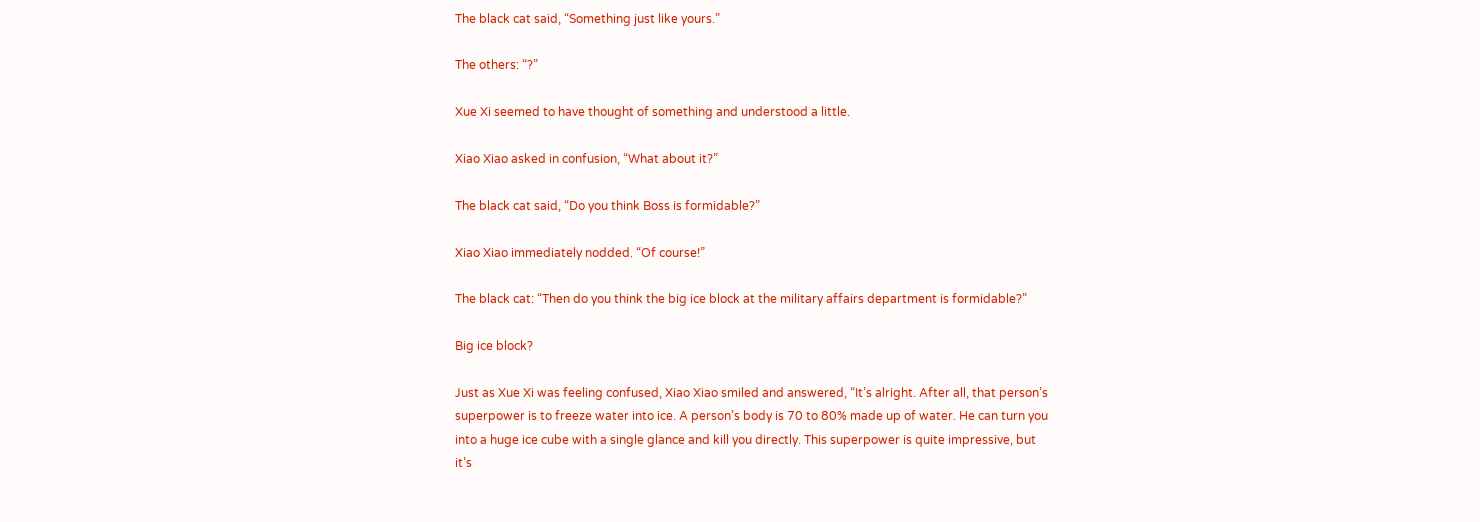The black cat said, “Something just like yours.”

The others: “?”

Xue Xi seemed to have thought of something and understood a little.

Xiao Xiao asked in confusion, “What about it?”

The black cat said, “Do you think Boss is formidable?”

Xiao Xiao immediately nodded. “Of course!”

The black cat: “Then do you think the big ice block at the military affairs department is formidable?”

Big ice block?

Just as Xue Xi was feeling confused, Xiao Xiao smiled and answered, “It’s alright. After all, that person’s superpower is to freeze water into ice. A person’s body is 70 to 80% made up of water. He can turn you into a huge ice cube with a single glance and kill you directly. This superpower is quite impressive, but it’s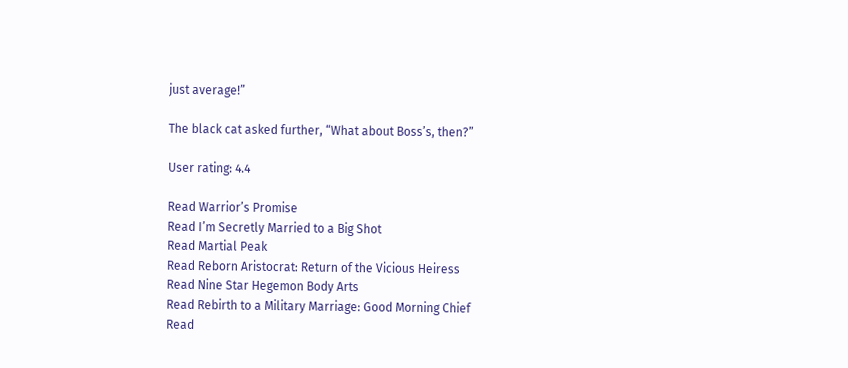just average!”

The black cat asked further, “What about Boss’s, then?”

User rating: 4.4

Read Warrior’s Promise
Read I’m Secretly Married to a Big Shot
Read Martial Peak
Read Reborn Aristocrat: Return of the Vicious Heiress
Read Nine Star Hegemon Body Arts
Read Rebirth to a Military Marriage: Good Morning Chief
Read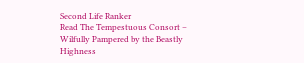Second Life Ranker
Read The Tempestuous Consort – Wilfully Pampered by the Beastly Highness